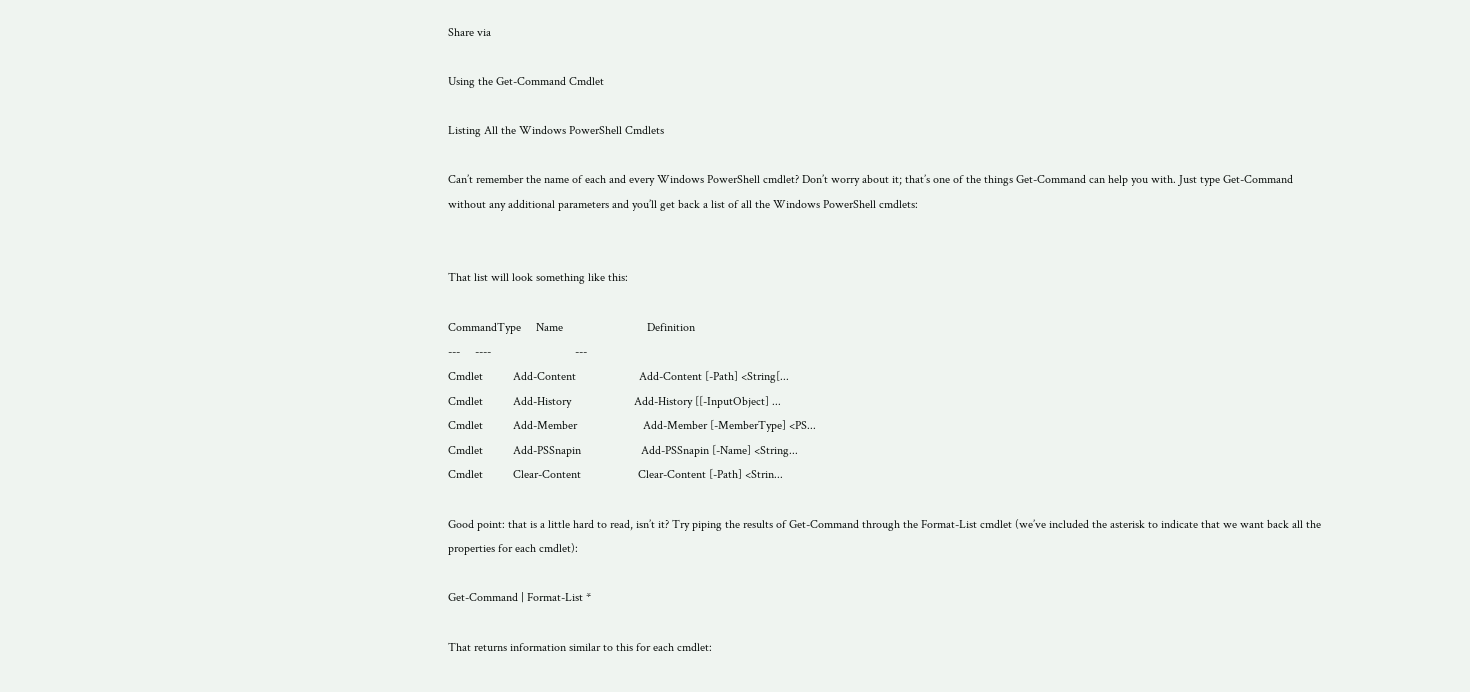Share via

Using the Get-Command Cmdlet

Listing All the Windows PowerShell Cmdlets

Can’t remember the name of each and every Windows PowerShell cmdlet? Don’t worry about it; that’s one of the things Get-Command can help you with. Just type Get-Command without any additional parameters and you’ll get back a list of all the Windows PowerShell cmdlets:


That list will look something like this:

CommandType     Name                            Definition
---     ----                            ---
Cmdlet          Add-Content                     Add-Content [-Path] <String[...
Cmdlet          Add-History                     Add-History [[-InputObject] ...
Cmdlet          Add-Member                      Add-Member [-MemberType] <PS...
Cmdlet          Add-PSSnapin                    Add-PSSnapin [-Name] <String...
Cmdlet          Clear-Content                   Clear-Content [-Path] <Strin...

Good point: that is a little hard to read, isn’t it? Try piping the results of Get-Command through the Format-List cmdlet (we’ve included the asterisk to indicate that we want back all the properties for each cmdlet):

Get-Command | Format-List *

That returns information similar to this for each cmdlet: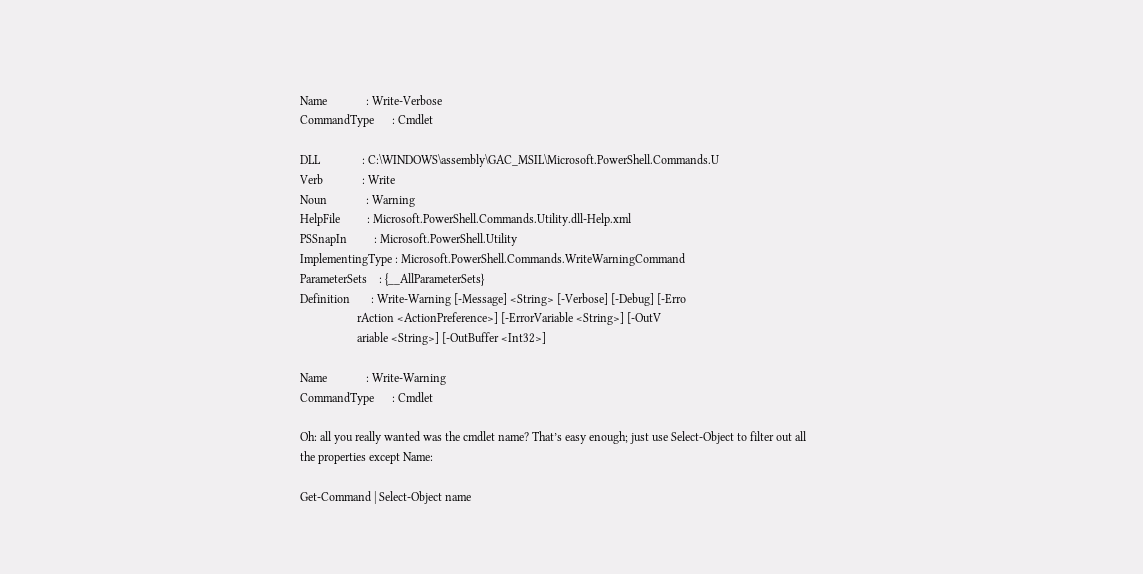Name             : Write-Verbose
CommandType      : Cmdlet

DLL              : C:\WINDOWS\assembly\GAC_MSIL\Microsoft.PowerShell.Commands.U
Verb             : Write
Noun             : Warning
HelpFile         : Microsoft.PowerShell.Commands.Utility.dll-Help.xml
PSSnapIn         : Microsoft.PowerShell.Utility
ImplementingType : Microsoft.PowerShell.Commands.WriteWarningCommand
ParameterSets    : {__AllParameterSets}
Definition       : Write-Warning [-Message] <String> [-Verbose] [-Debug] [-Erro
                   rAction <ActionPreference>] [-ErrorVariable <String>] [-OutV
                   ariable <String>] [-OutBuffer <Int32>]

Name             : Write-Warning
CommandType      : Cmdlet

Oh: all you really wanted was the cmdlet name? That’s easy enough; just use Select-Object to filter out all the properties except Name:

Get-Command | Select-Object name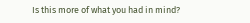Is this more of what you had in mind?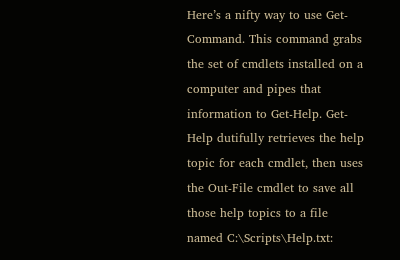Here’s a nifty way to use Get-Command. This command grabs the set of cmdlets installed on a computer and pipes that information to Get-Help. Get-Help dutifully retrieves the help topic for each cmdlet, then uses the Out-File cmdlet to save all those help topics to a file named C:\Scripts\Help.txt: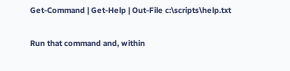Get-Command | Get-Help | Out-File c:\scripts\help.txt

Run that command and, within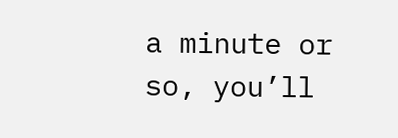a minute or so, you’ll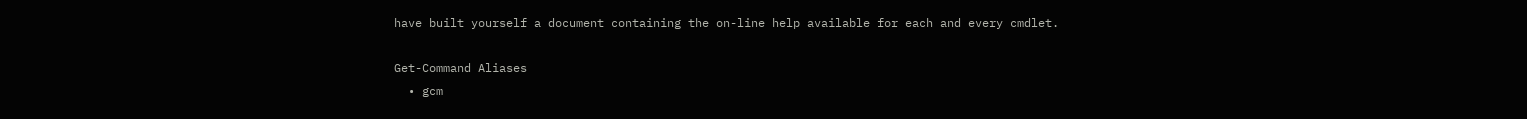have built yourself a document containing the on-line help available for each and every cmdlet.

Get-Command Aliases
  • gcm